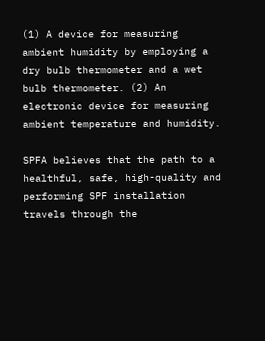(1) A device for measuring ambient humidity by employing a dry bulb thermometer and a wet bulb thermometer. (2) An electronic device for measuring ambient temperature and humidity.

SPFA believes that the path to a healthful, safe, high-quality and performing SPF installation travels through the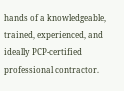hands of a knowledgeable, trained, experienced, and ideally PCP-certified professional contractor.